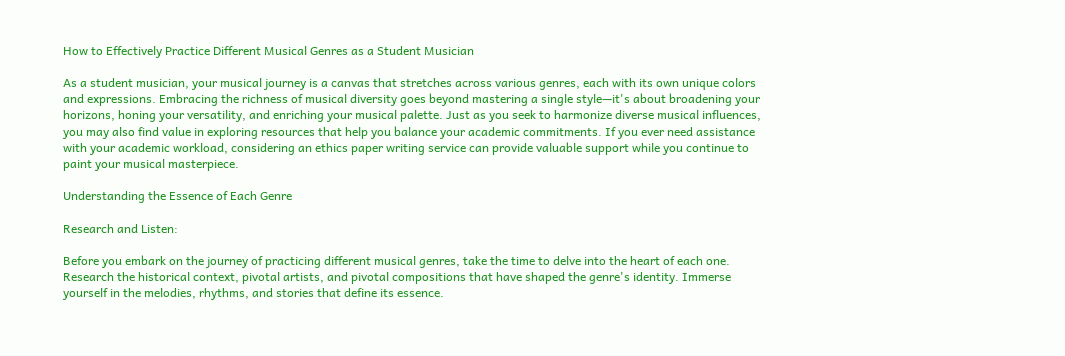How to Effectively Practice Different Musical Genres as a Student Musician

As a student musician, your musical journey is a canvas that stretches across various genres, each with its own unique colors and expressions. Embracing the richness of musical diversity goes beyond mastering a single style—it's about broadening your horizons, honing your versatility, and enriching your musical palette. Just as you seek to harmonize diverse musical influences, you may also find value in exploring resources that help you balance your academic commitments. If you ever need assistance with your academic workload, considering an ethics paper writing service can provide valuable support while you continue to paint your musical masterpiece.

Understanding the Essence of Each Genre

Research and Listen:

Before you embark on the journey of practicing different musical genres, take the time to delve into the heart of each one. Research the historical context, pivotal artists, and pivotal compositions that have shaped the genre's identity. Immerse yourself in the melodies, rhythms, and stories that define its essence.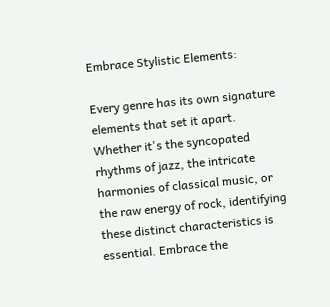Embrace Stylistic Elements:

Every genre has its own signature elements that set it apart. Whether it's the syncopated rhythms of jazz, the intricate harmonies of classical music, or the raw energy of rock, identifying these distinct characteristics is essential. Embrace the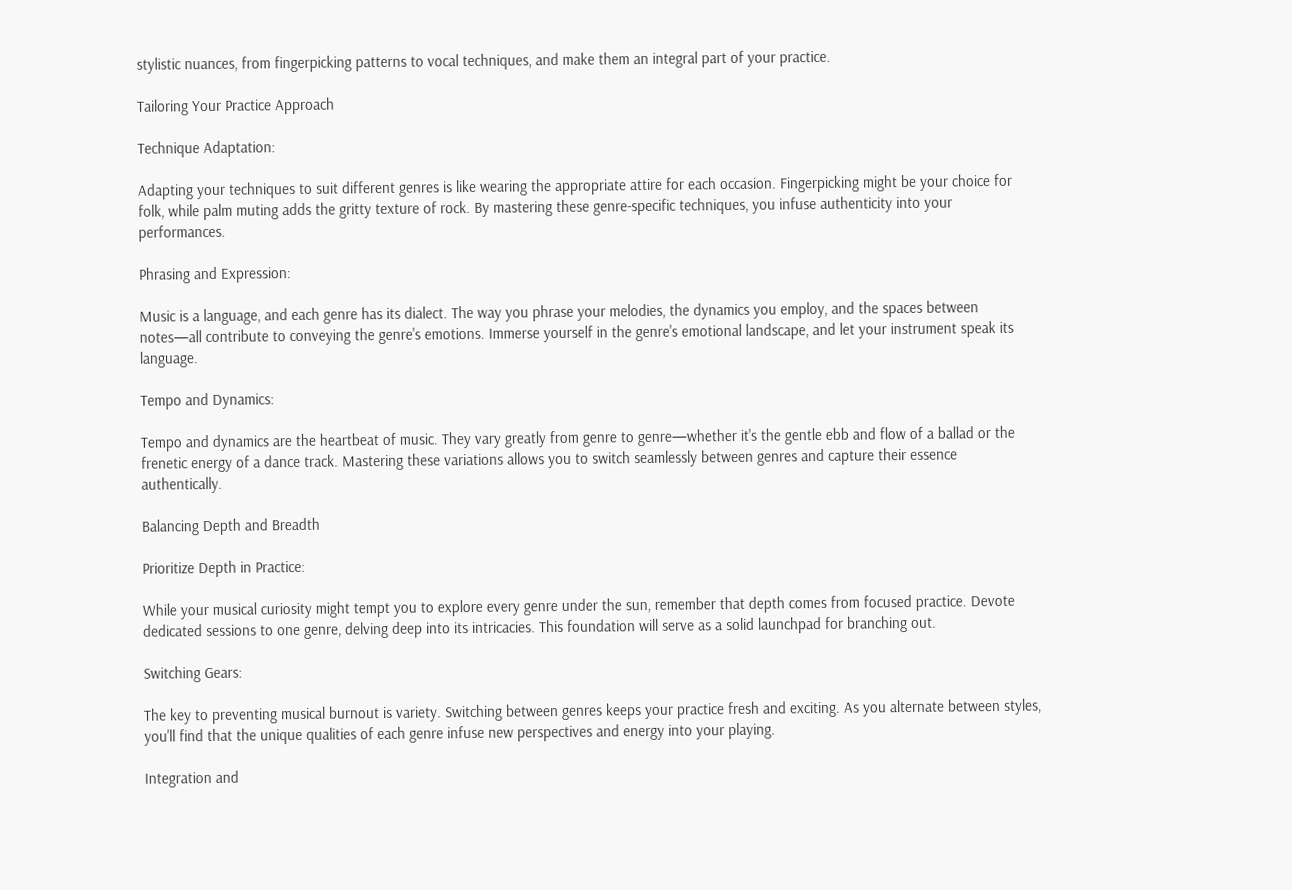stylistic nuances, from fingerpicking patterns to vocal techniques, and make them an integral part of your practice.

Tailoring Your Practice Approach

Technique Adaptation:

Adapting your techniques to suit different genres is like wearing the appropriate attire for each occasion. Fingerpicking might be your choice for folk, while palm muting adds the gritty texture of rock. By mastering these genre-specific techniques, you infuse authenticity into your performances.

Phrasing and Expression:

Music is a language, and each genre has its dialect. The way you phrase your melodies, the dynamics you employ, and the spaces between notes—all contribute to conveying the genre's emotions. Immerse yourself in the genre's emotional landscape, and let your instrument speak its language.

Tempo and Dynamics:

Tempo and dynamics are the heartbeat of music. They vary greatly from genre to genre—whether it's the gentle ebb and flow of a ballad or the frenetic energy of a dance track. Mastering these variations allows you to switch seamlessly between genres and capture their essence authentically.

Balancing Depth and Breadth

Prioritize Depth in Practice:

While your musical curiosity might tempt you to explore every genre under the sun, remember that depth comes from focused practice. Devote dedicated sessions to one genre, delving deep into its intricacies. This foundation will serve as a solid launchpad for branching out.

Switching Gears:

The key to preventing musical burnout is variety. Switching between genres keeps your practice fresh and exciting. As you alternate between styles, you'll find that the unique qualities of each genre infuse new perspectives and energy into your playing.

Integration and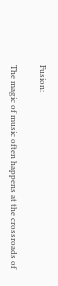Fusion:

The magic of music often happens at the crossroads of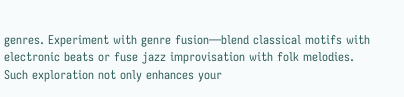genres. Experiment with genre fusion—blend classical motifs with electronic beats or fuse jazz improvisation with folk melodies. Such exploration not only enhances your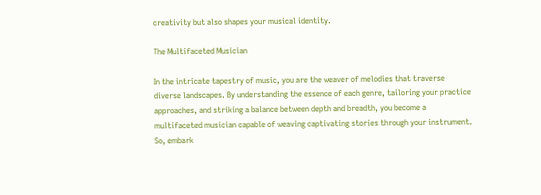creativity but also shapes your musical identity.

The Multifaceted Musician

In the intricate tapestry of music, you are the weaver of melodies that traverse diverse landscapes. By understanding the essence of each genre, tailoring your practice approaches, and striking a balance between depth and breadth, you become a multifaceted musician capable of weaving captivating stories through your instrument. So, embark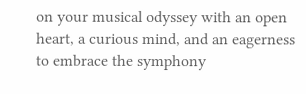on your musical odyssey with an open heart, a curious mind, and an eagerness to embrace the symphony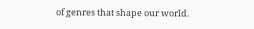of genres that shape our world.